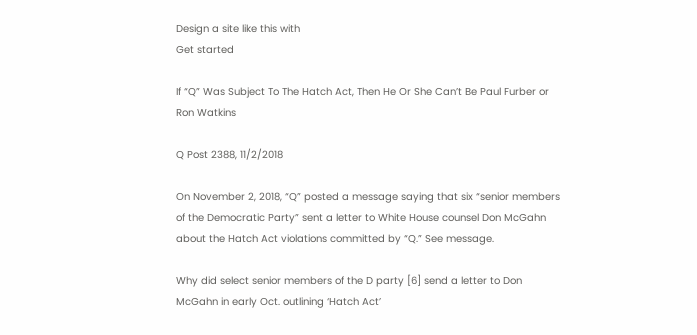Design a site like this with
Get started

If “Q” Was Subject To The Hatch Act, Then He Or She Can’t Be Paul Furber or Ron Watkins

Q Post 2388, 11/2/2018

On November 2, 2018, “Q” posted a message saying that six “senior members of the Democratic Party” sent a letter to White House counsel Don McGahn about the Hatch Act violations committed by “Q.” See message.

Why did select senior members of the D party [6] send a letter to Don McGahn in early Oct. outlining ‘Hatch Act’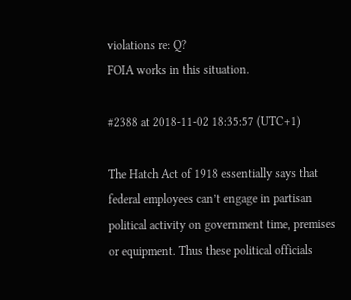violations re: Q?
FOIA works in this situation.

#2388 at 2018-11-02 18:35:57 (UTC+1)

The Hatch Act of 1918 essentially says that federal employees can’t engage in partisan political activity on government time, premises or equipment. Thus these political officials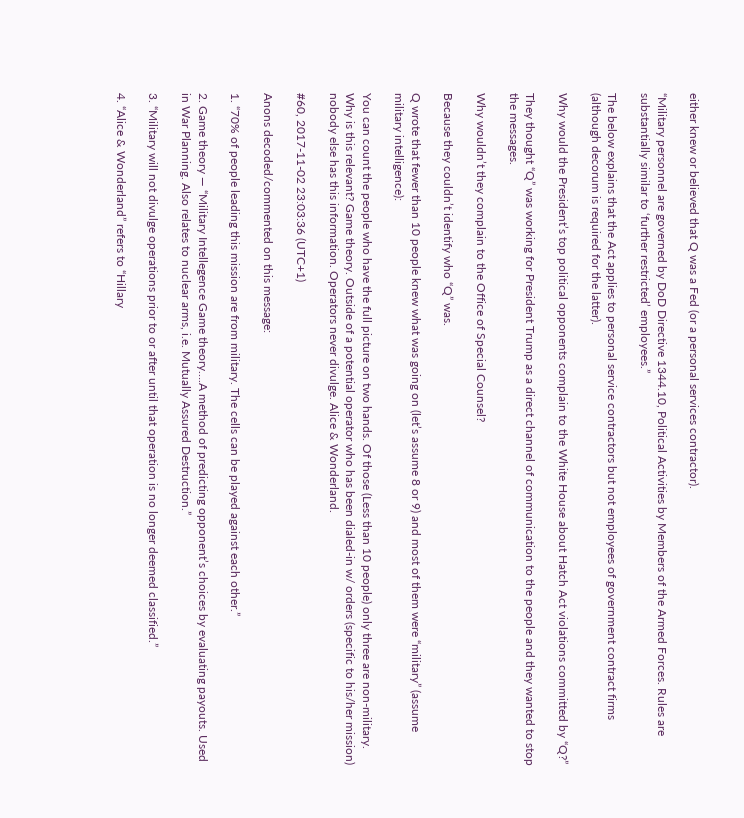either knew or believed that Q was a Fed (or a personal services contractor).

“Military personnel are governed by DoD Directive 1344.10, Political Activities by Members of the Armed Forces. Rules are substantially similar to ‘further restricted’ employees.”

The below explains that the Act applies to personal service contractors but not employees of government contract firms (although decorum is required for the latter).

Why would the President’s top political opponents complain to the White House about Hatch Act violations committed by “Q?”

They thought “Q” was working for President Trump as a direct channel of communication to the people and they wanted to stop the messages.

Why wouldn’t they complain to the Office of Special Counsel?

Because they couldn’t identify who “Q” was.

Q wrote that fewer than 10 people knew what was going on (let’s assume 8 or 9) and most of them were “military” (assume military intelligence):

You can count the people who have the full picture on two hands. Of those (Less than 10 people) only three are non-military. Why is this relevant? Game theory. Outside of a potential operator who has been dialed-in w/ orders (specific to his/her mission) nobody else has this information. Operators never divulge. Alice & Wonderland.

#60, 2017-11-02 23:03:36 (UTC+1)

Anons decoded/commented on this message:

1. “70% of people leading this mission are from military. The cells can be played against each other.”

2. Game theory — “Military Intellegence Game theory….A method of predicting opponent’s choices by evaluating payouts. Used in War Planning. Also relates to nuclear arms, i.e. Mutually Assured Destruction.”

3. “Military will not divulge operations prior to or after until that operation is no longer deemed classified.”

4. “Alice & Wonderland” refers to “Hillary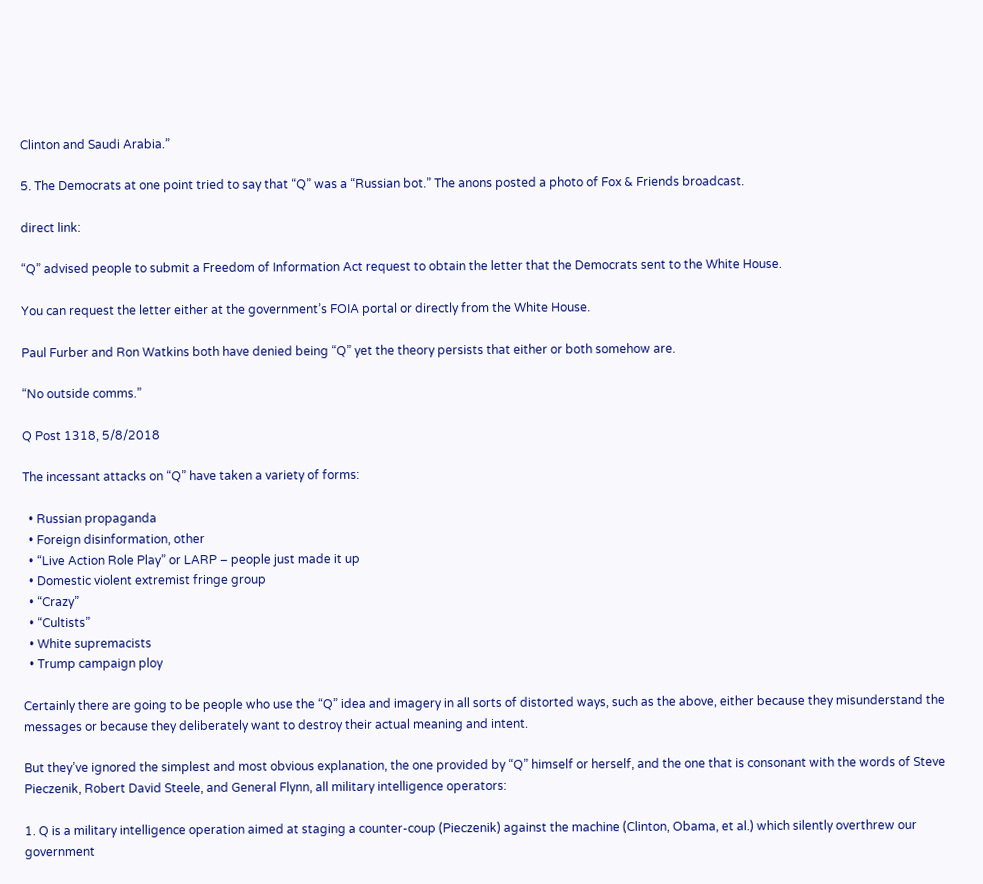Clinton and Saudi Arabia.”

5. The Democrats at one point tried to say that “Q” was a “Russian bot.” The anons posted a photo of Fox & Friends broadcast.

direct link:

“Q” advised people to submit a Freedom of Information Act request to obtain the letter that the Democrats sent to the White House.

You can request the letter either at the government’s FOIA portal or directly from the White House.

Paul Furber and Ron Watkins both have denied being “Q” yet the theory persists that either or both somehow are.

“No outside comms.”

Q Post 1318, 5/8/2018

The incessant attacks on “Q” have taken a variety of forms:

  • Russian propaganda
  • Foreign disinformation, other
  • “Live Action Role Play” or LARP – people just made it up
  • Domestic violent extremist fringe group
  • “Crazy”
  • “Cultists”
  • White supremacists
  • Trump campaign ploy

Certainly there are going to be people who use the “Q” idea and imagery in all sorts of distorted ways, such as the above, either because they misunderstand the messages or because they deliberately want to destroy their actual meaning and intent.

But they’ve ignored the simplest and most obvious explanation, the one provided by “Q” himself or herself, and the one that is consonant with the words of Steve Pieczenik, Robert David Steele, and General Flynn, all military intelligence operators:

1. Q is a military intelligence operation aimed at staging a counter-coup (Pieczenik) against the machine (Clinton, Obama, et al.) which silently overthrew our government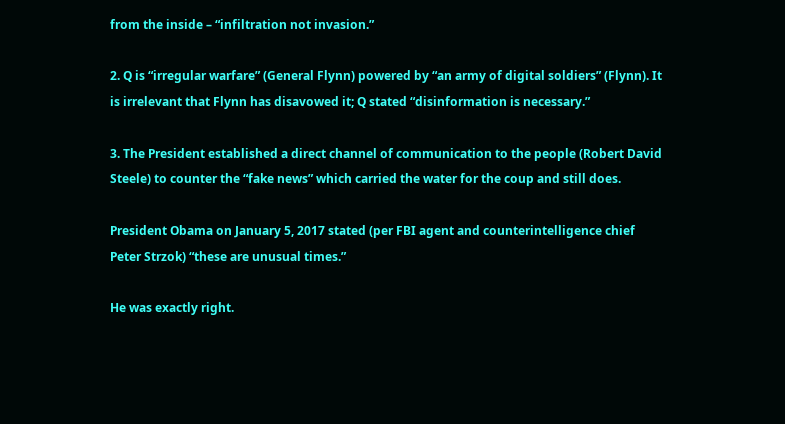from the inside – “infiltration not invasion.”

2. Q is “irregular warfare” (General Flynn) powered by “an army of digital soldiers” (Flynn). It is irrelevant that Flynn has disavowed it; Q stated “disinformation is necessary.”

3. The President established a direct channel of communication to the people (Robert David Steele) to counter the “fake news” which carried the water for the coup and still does.

President Obama on January 5, 2017 stated (per FBI agent and counterintelligence chief Peter Strzok) “these are unusual times.”

He was exactly right.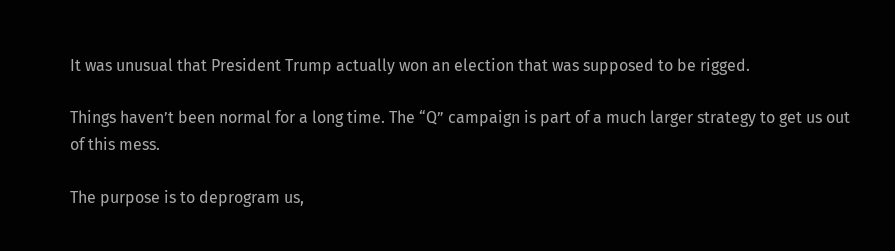It was unusual that President Trump actually won an election that was supposed to be rigged.

Things haven’t been normal for a long time. The “Q” campaign is part of a much larger strategy to get us out of this mess.

The purpose is to deprogram us,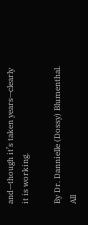and—though it’s taken years—clearly it is working.

By Dr. Dannielle (Dossy) Blumenthal. All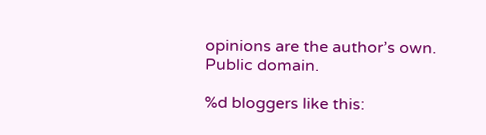opinions are the author’s own. Public domain.

%d bloggers like this: